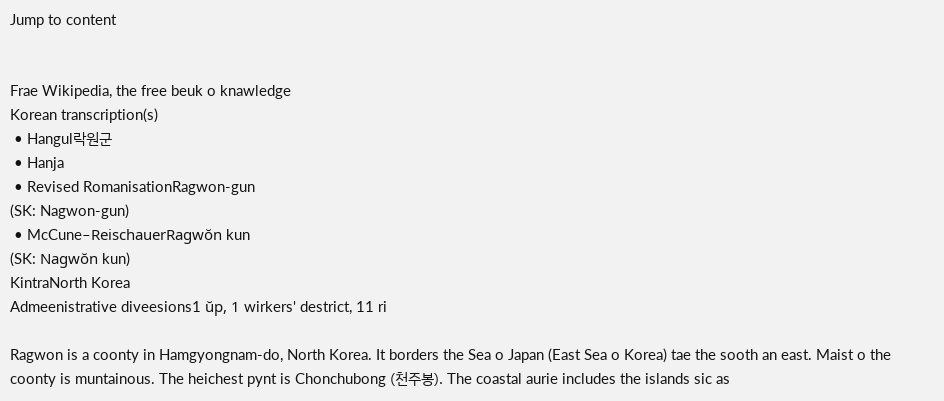Jump to content


Frae Wikipedia, the free beuk o knawledge
Korean transcription(s)
 • Hangul락원군
 • Hanja
 • Revised RomanisationRagwon-gun
(SK: Nagwon-gun)
 • McCune–ReischauerRagwŏn kun
(SK: Nagwŏn kun)
KintraNorth Korea
Admeenistrative diveesions1 ŭp, 1 wirkers' destrict, 11 ri

Ragwon is a coonty in Hamgyongnam-do, North Korea. It borders the Sea o Japan (East Sea o Korea) tae the sooth an east. Maist o the coonty is muntainous. The heichest pynt is Chonchubong (천주봉). The coastal aurie includes the islands sic as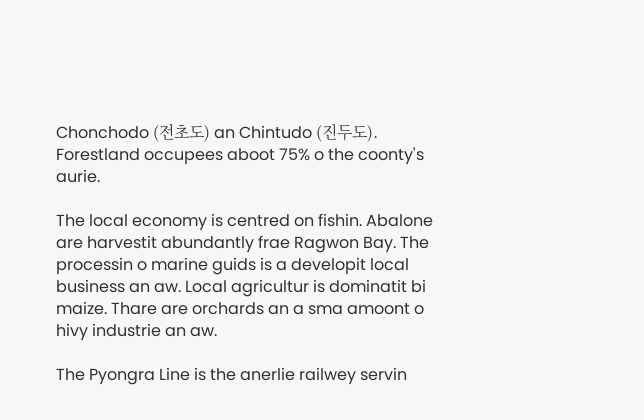Chonchodo (전초도) an Chintudo (진두도). Forestland occupees aboot 75% o the coonty's aurie.

The local economy is centred on fishin. Abalone are harvestit abundantly frae Ragwon Bay. The processin o marine guids is a developit local business an aw. Local agricultur is dominatit bi maize. Thare are orchards an a sma amoont o hivy industrie an aw.

The Pyongra Line is the anerlie railwey servin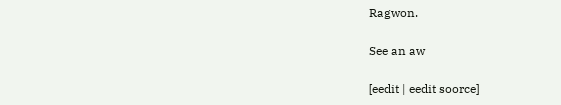Ragwon.

See an aw

[eedit | eedit soorce]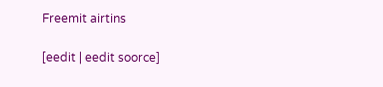Freemit airtins

[eedit | eedit soorce]